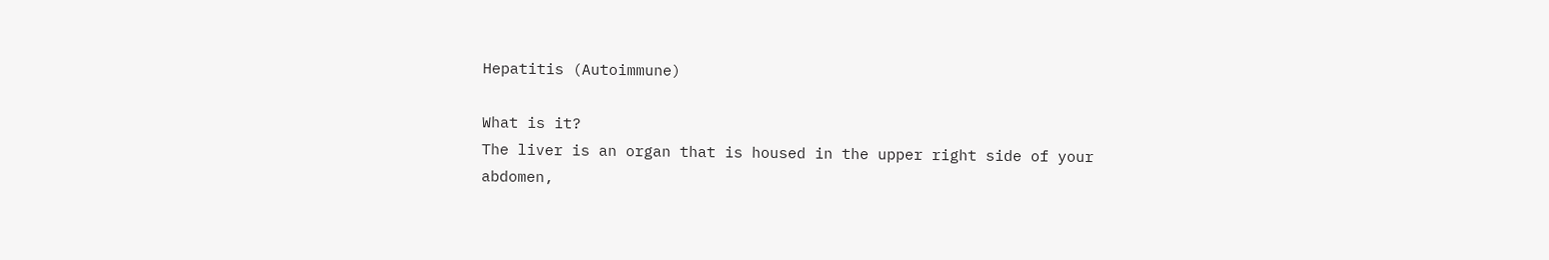Hepatitis (Autoimmune)

What is it?
The liver is an organ that is housed in the upper right side of your abdomen,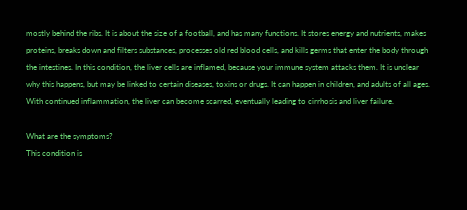mostly behind the ribs. It is about the size of a football, and has many functions. It stores energy and nutrients, makes proteins, breaks down and filters substances, processes old red blood cells, and kills germs that enter the body through the intestines. In this condition, the liver cells are inflamed, because your immune system attacks them. It is unclear why this happens, but may be linked to certain diseases, toxins or drugs. It can happen in children, and adults of all ages. With continued inflammation, the liver can become scarred, eventually leading to cirrhosis and liver failure.

What are the symptoms?
This condition is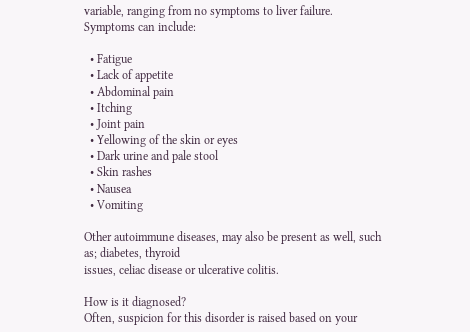variable, ranging from no symptoms to liver failure. Symptoms can include:

  • Fatigue
  • Lack of appetite
  • Abdominal pain
  • Itching
  • Joint pain
  • Yellowing of the skin or eyes
  • Dark urine and pale stool
  • Skin rashes
  • Nausea
  • Vomiting

Other autoimmune diseases, may also be present as well, such as; diabetes, thyroid
issues, celiac disease or ulcerative colitis.

How is it diagnosed?
Often, suspicion for this disorder is raised based on your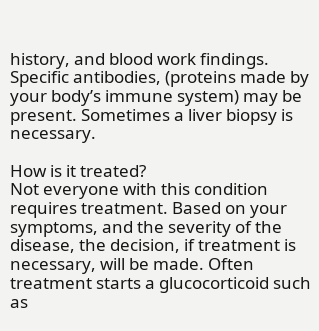history, and blood work findings. Specific antibodies, (proteins made by your body’s immune system) may be present. Sometimes a liver biopsy is necessary.

How is it treated?
Not everyone with this condition requires treatment. Based on your symptoms, and the severity of the disease, the decision, if treatment is necessary, will be made. Often treatment starts a glucocorticoid such as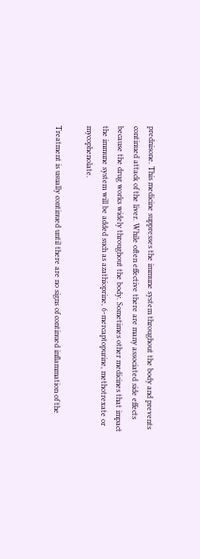prednisone. This medicine suppresses the immune system throughout the body and prevents continued attack of the liver. While often effective there are many associated side effects because the drug works widely throughout the body. Sometimes other medicines that impact the immune system will be added such as azathioprine, 6-mercaptopurine, methotrexate or mycophenolate.

Treatment is usually continued until there are no signs of continued inflammation of the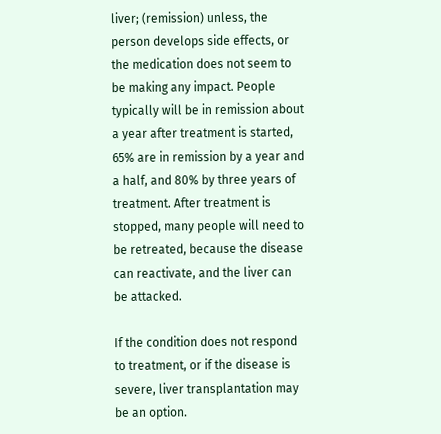liver; (remission) unless, the person develops side effects, or the medication does not seem to be making any impact. People typically will be in remission about a year after treatment is started, 65% are in remission by a year and a half, and 80% by three years of treatment. After treatment is stopped, many people will need to be retreated, because the disease can reactivate, and the liver can be attacked.

If the condition does not respond to treatment, or if the disease is severe, liver transplantation may be an option.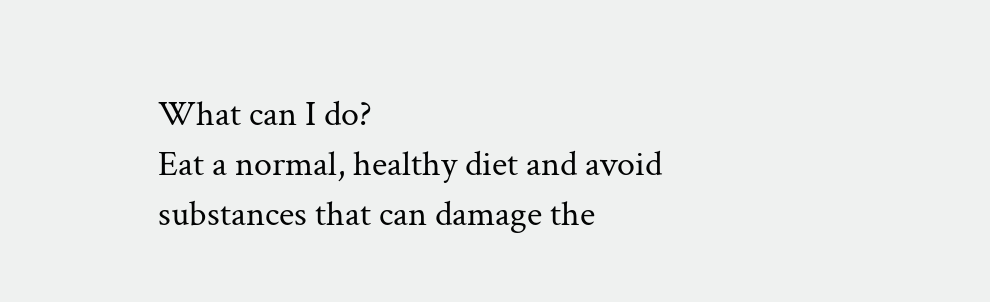What can I do?
Eat a normal, healthy diet and avoid substances that can damage the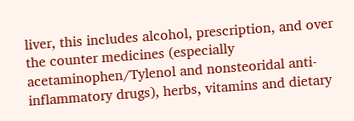liver, this includes alcohol, prescription, and over the counter medicines (especially acetaminophen/Tylenol and nonsteoridal anti-inflammatory drugs), herbs, vitamins and dietary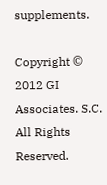supplements.

Copyright © 2012 GI Associates. S.C. All Rights Reserved.